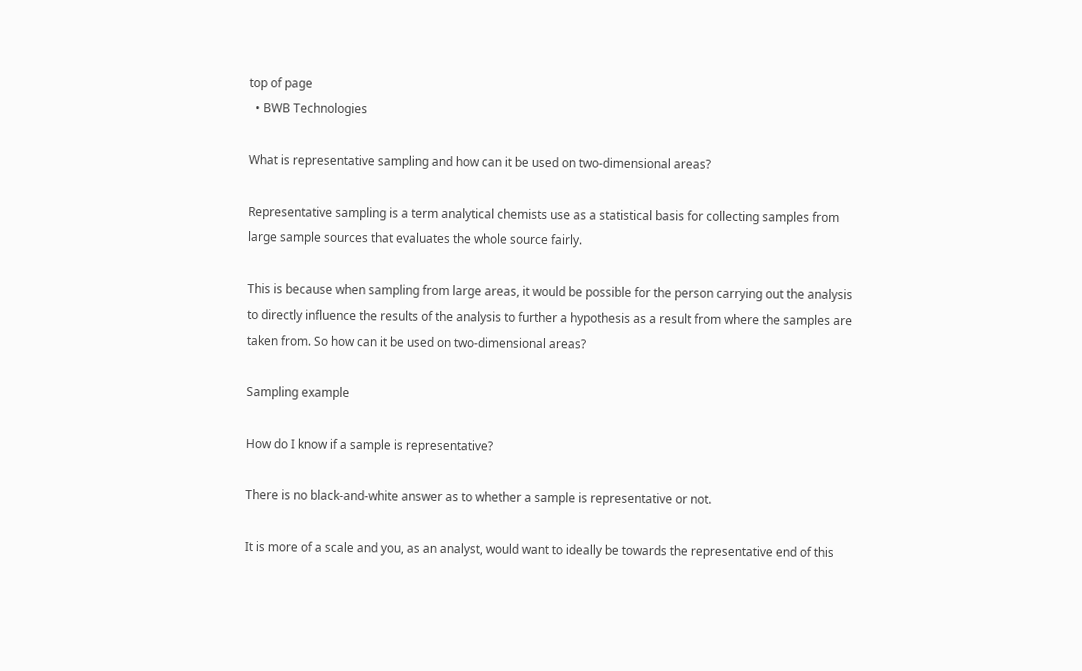top of page
  • BWB Technologies

What is representative sampling and how can it be used on two-dimensional areas?

Representative sampling is a term analytical chemists use as a statistical basis for collecting samples from large sample sources that evaluates the whole source fairly.

This is because when sampling from large areas, it would be possible for the person carrying out the analysis to directly influence the results of the analysis to further a hypothesis as a result from where the samples are taken from. So how can it be used on two-dimensional areas?

Sampling example

How do I know if a sample is representative?

There is no black-and-white answer as to whether a sample is representative or not.

It is more of a scale and you, as an analyst, would want to ideally be towards the representative end of this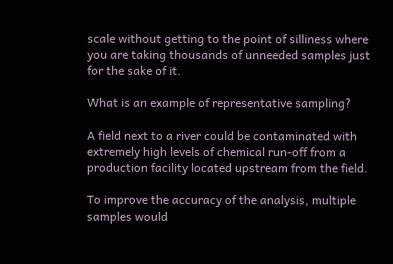scale without getting to the point of silliness where you are taking thousands of unneeded samples just for the sake of it.

What is an example of representative sampling?

A field next to a river could be contaminated with extremely high levels of chemical run-off from a production facility located upstream from the field.

To improve the accuracy of the analysis, multiple samples would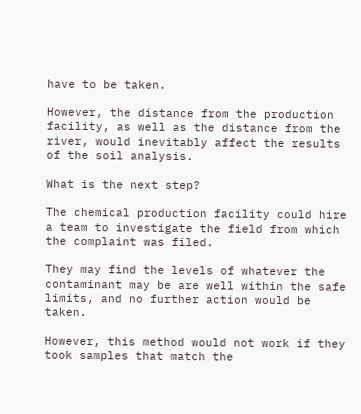have to be taken.

However, the distance from the production facility, as well as the distance from the river, would inevitably affect the results of the soil analysis.

What is the next step?

The chemical production facility could hire a team to investigate the field from which the complaint was filed.

They may find the levels of whatever the contaminant may be are well within the safe limits, and no further action would be taken.

However, this method would not work if they took samples that match the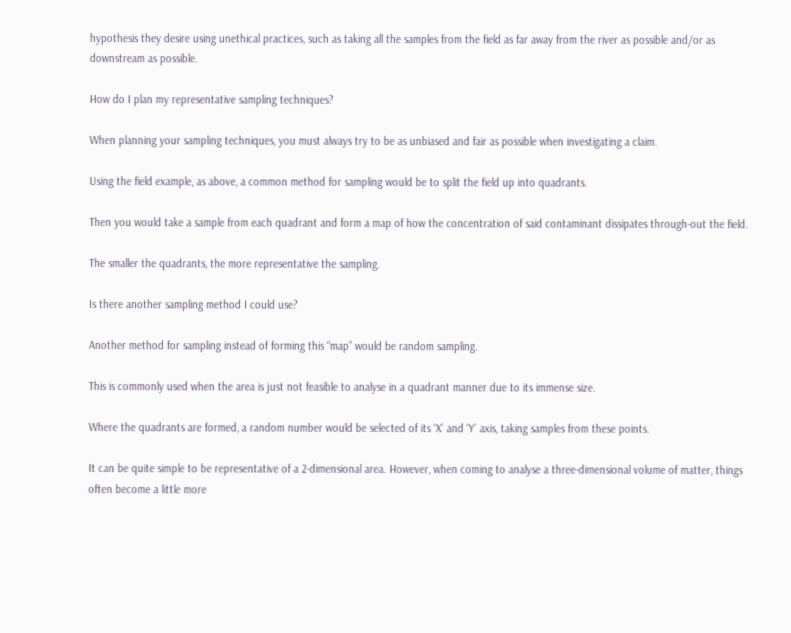hypothesis they desire using unethical practices, such as taking all the samples from the field as far away from the river as possible and/or as downstream as possible.

How do I plan my representative sampling techniques?

When planning your sampling techniques, you must always try to be as unbiased and fair as possible when investigating a claim.

Using the field example, as above, a common method for sampling would be to split the field up into quadrants.

Then you would take a sample from each quadrant and form a map of how the concentration of said contaminant dissipates through-out the field.

The smaller the quadrants, the more representative the sampling.

Is there another sampling method I could use?

Another method for sampling instead of forming this “map” would be random sampling.

This is commonly used when the area is just not feasible to analyse in a quadrant manner due to its immense size.

Where the quadrants are formed, a random number would be selected of its ‘X’ and ‘Y’ axis, taking samples from these points.

It can be quite simple to be representative of a 2-dimensional area. However, when coming to analyse a three-dimensional volume of matter, things often become a little more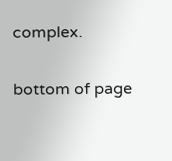complex.


bottom of page